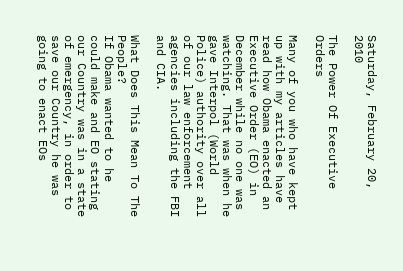Saturday, February 20, 2010

The Power Of Executive Orders

Many of you who have kept up with my articles have read how Obama enacted an Executive Order (EO) in December while no one was watching. That was when he gave Interpol (World Police) authority over all of our law enforcement agencies including the FBI and CIA.

What Does This Mean To The People?
If Obama wanted to he could make and EO stating our Country was in a state of emergency, in order to save our Country he was going to enact EOs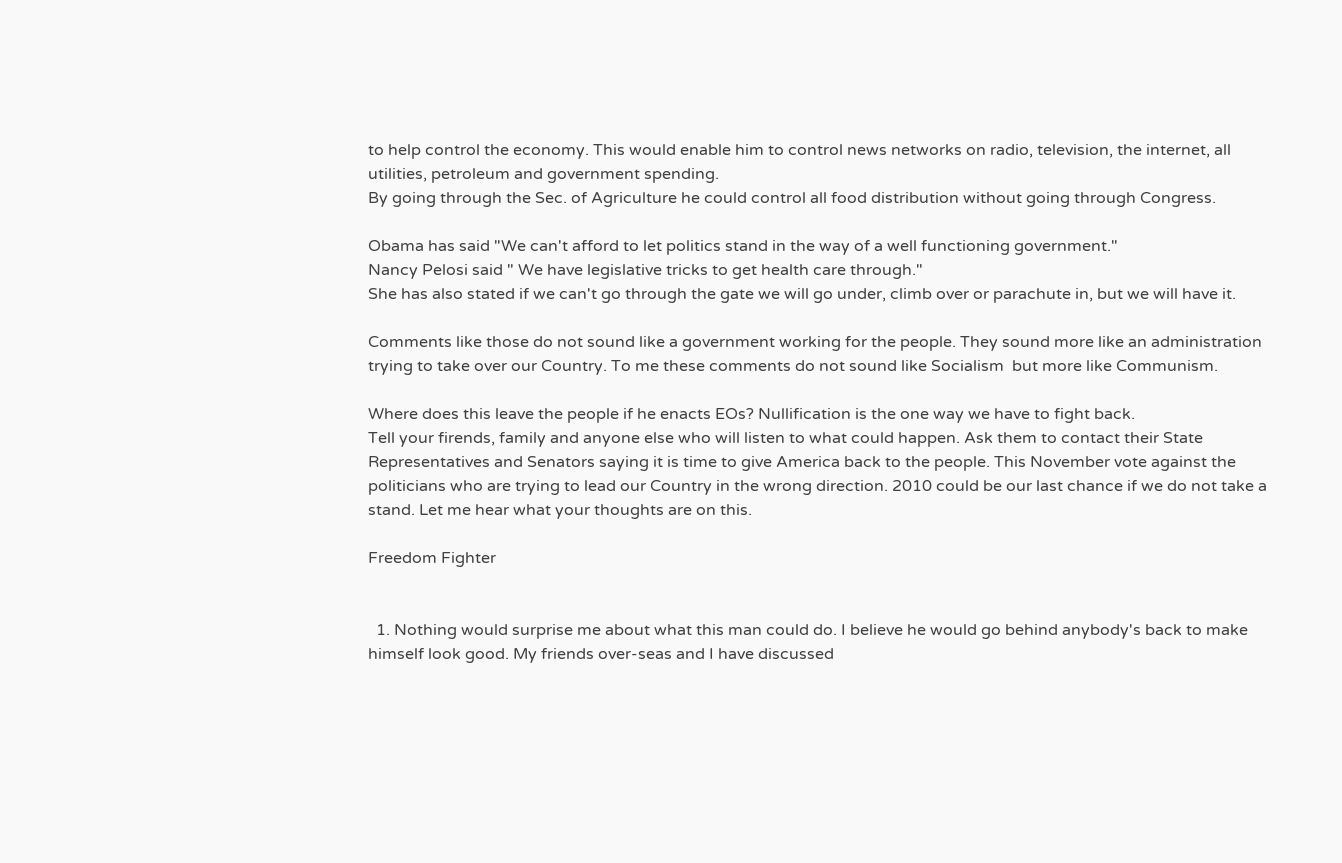to help control the economy. This would enable him to control news networks on radio, television, the internet, all utilities, petroleum and government spending.
By going through the Sec. of Agriculture he could control all food distribution without going through Congress.

Obama has said "We can't afford to let politics stand in the way of a well functioning government."
Nancy Pelosi said " We have legislative tricks to get health care through."
She has also stated if we can't go through the gate we will go under, climb over or parachute in, but we will have it.

Comments like those do not sound like a government working for the people. They sound more like an administration trying to take over our Country. To me these comments do not sound like Socialism  but more like Communism.

Where does this leave the people if he enacts EOs? Nullification is the one way we have to fight back.
Tell your firends, family and anyone else who will listen to what could happen. Ask them to contact their State Representatives and Senators saying it is time to give America back to the people. This November vote against the politicians who are trying to lead our Country in the wrong direction. 2010 could be our last chance if we do not take a stand. Let me hear what your thoughts are on this.

Freedom Fighter


  1. Nothing would surprise me about what this man could do. I believe he would go behind anybody's back to make himself look good. My friends over-seas and I have discussed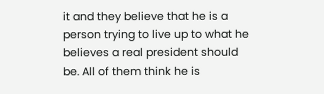it and they believe that he is a person trying to live up to what he believes a real president should be. All of them think he is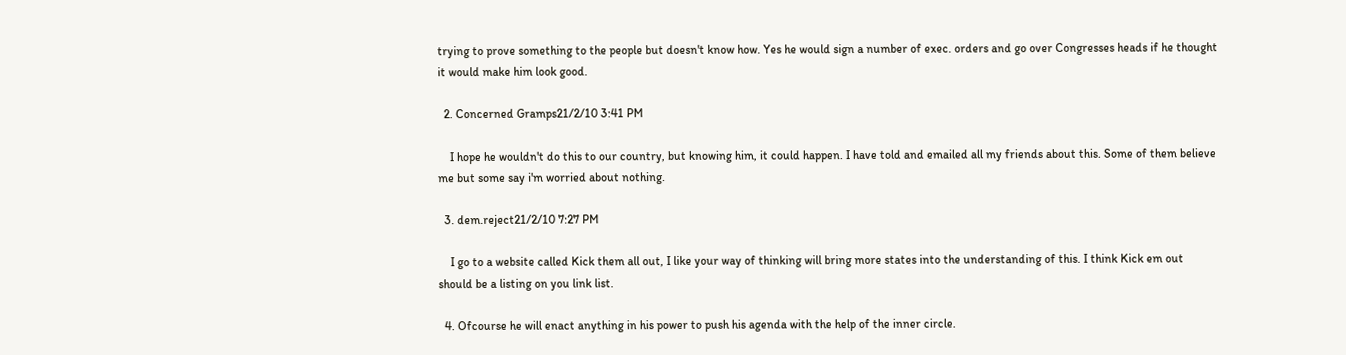trying to prove something to the people but doesn't know how. Yes he would sign a number of exec. orders and go over Congresses heads if he thought it would make him look good.

  2. Concerned Gramps21/2/10 3:41 PM

    I hope he wouldn't do this to our country, but knowing him, it could happen. I have told and emailed all my friends about this. Some of them believe me but some say i'm worried about nothing.

  3. dem.reject21/2/10 7:27 PM

    I go to a website called Kick them all out, I like your way of thinking will bring more states into the understanding of this. I think Kick em out should be a listing on you link list.

  4. Ofcourse he will enact anything in his power to push his agenda with the help of the inner circle.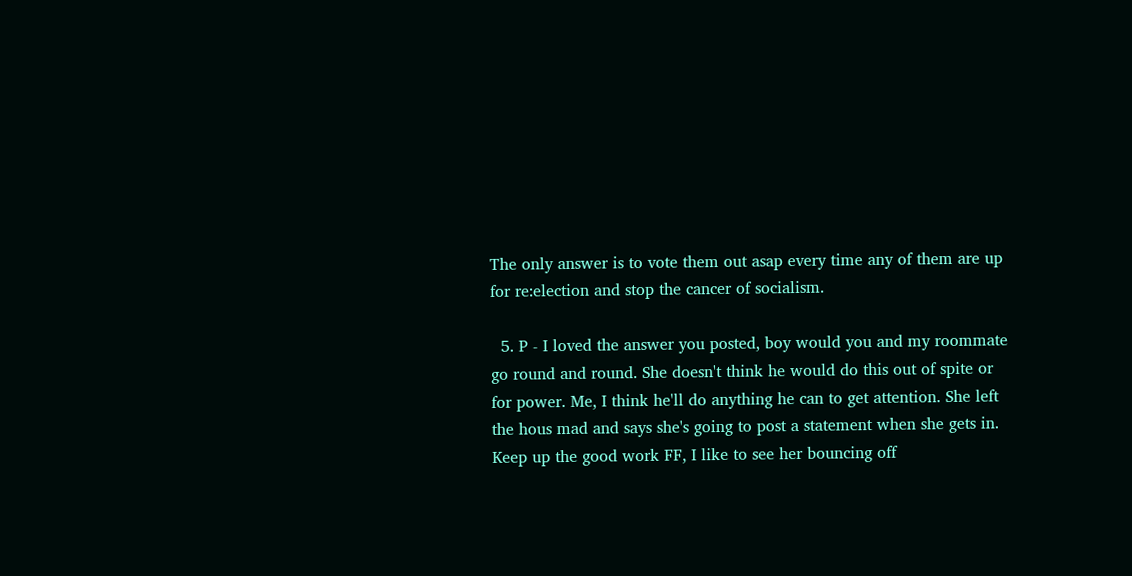The only answer is to vote them out asap every time any of them are up for re:election and stop the cancer of socialism.

  5. P - I loved the answer you posted, boy would you and my roommate go round and round. She doesn't think he would do this out of spite or for power. Me, I think he'll do anything he can to get attention. She left the hous mad and says she's going to post a statement when she gets in. Keep up the good work FF, I like to see her bouncing off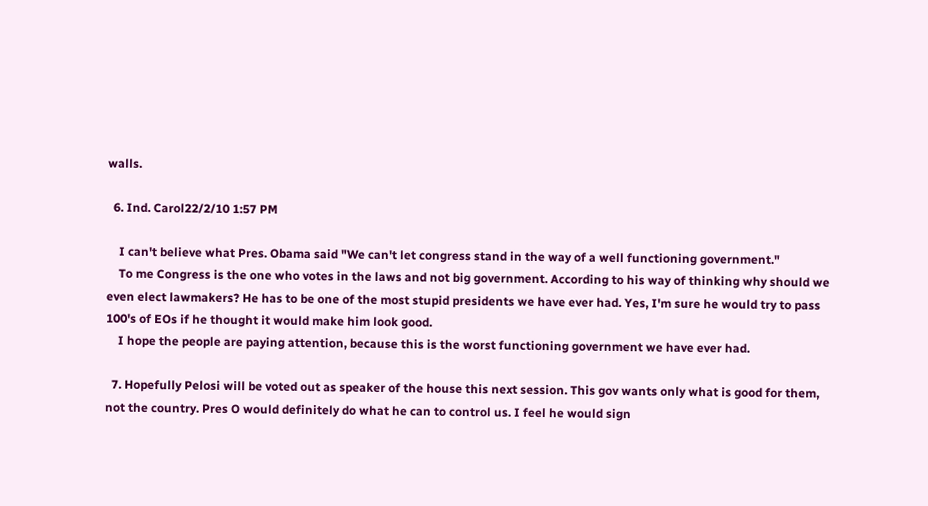walls.

  6. Ind. Carol22/2/10 1:57 PM

    I can't believe what Pres. Obama said "We can't let congress stand in the way of a well functioning government."
    To me Congress is the one who votes in the laws and not big government. According to his way of thinking why should we even elect lawmakers? He has to be one of the most stupid presidents we have ever had. Yes, I'm sure he would try to pass 100's of EOs if he thought it would make him look good.
    I hope the people are paying attention, because this is the worst functioning government we have ever had.

  7. Hopefully Pelosi will be voted out as speaker of the house this next session. This gov wants only what is good for them, not the country. Pres O would definitely do what he can to control us. I feel he would sign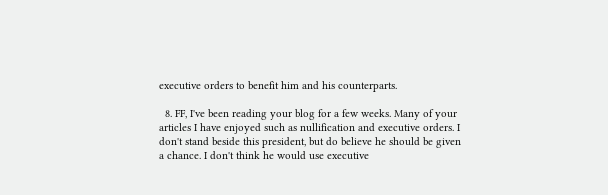executive orders to benefit him and his counterparts.

  8. FF, I've been reading your blog for a few weeks. Many of your articles I have enjoyed such as nullification and executive orders. I don't stand beside this president, but do believe he should be given a chance. I don't think he would use executive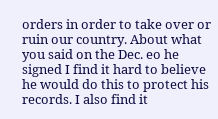orders in order to take over or ruin our country. About what you said on the Dec. eo he signed I find it hard to believe he would do this to protect his records. I also find it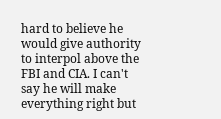hard to believe he would give authority to interpol above the FBI and CIA. I can't say he will make everything right but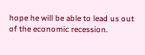hope he will be able to lead us out of the economic recession.